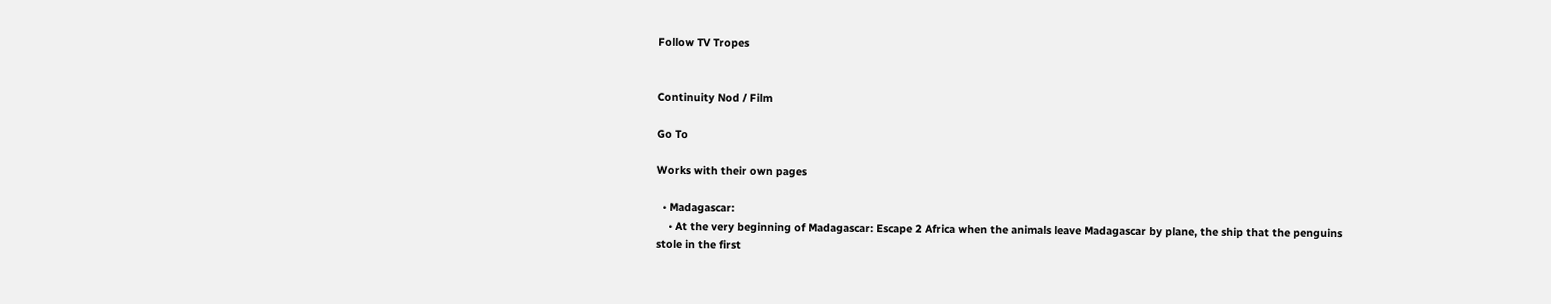Follow TV Tropes


Continuity Nod / Film

Go To

Works with their own pages

  • Madagascar:
    • At the very beginning of Madagascar: Escape 2 Africa when the animals leave Madagascar by plane, the ship that the penguins stole in the first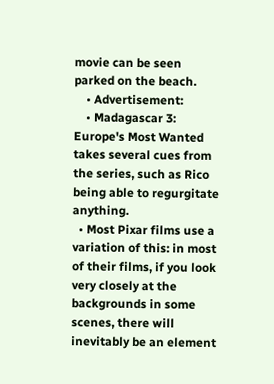movie can be seen parked on the beach.
    • Advertisement:
    • Madagascar 3: Europe's Most Wanted takes several cues from the series, such as Rico being able to regurgitate anything.
  • Most Pixar films use a variation of this: in most of their films, if you look very closely at the backgrounds in some scenes, there will inevitably be an element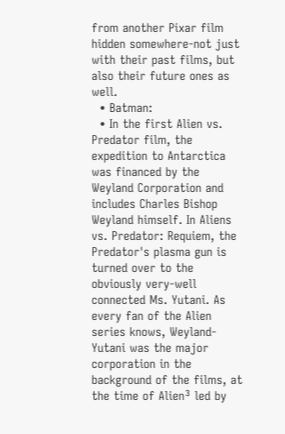from another Pixar film hidden somewhere-not just with their past films, but also their future ones as well.
  • Batman:
  • In the first Alien vs. Predator film, the expedition to Antarctica was financed by the Weyland Corporation and includes Charles Bishop Weyland himself. In Aliens vs. Predator: Requiem, the Predator's plasma gun is turned over to the obviously very-well connected Ms. Yutani. As every fan of the Alien series knows, Weyland-Yutani was the major corporation in the background of the films, at the time of Alien³ led by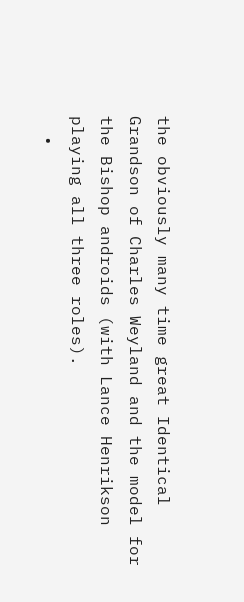the obviously many time great Identical Grandson of Charles Weyland and the model for the Bishop androids (with Lance Henrikson playing all three roles).
  •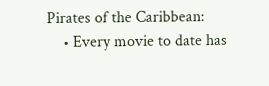Pirates of the Caribbean:
    • Every movie to date has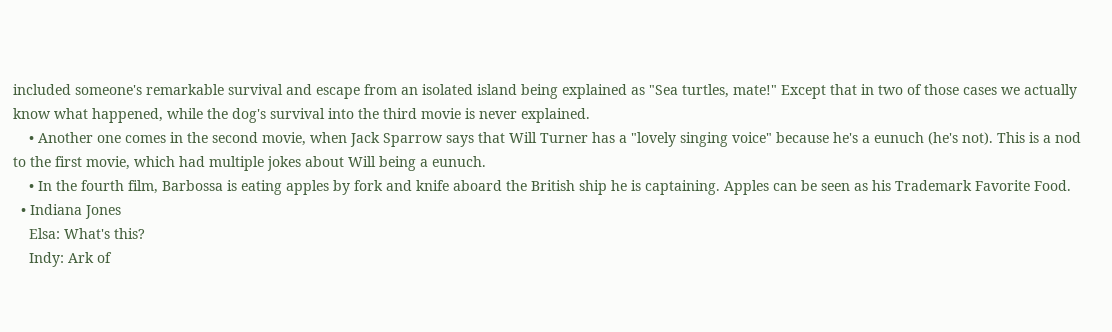included someone's remarkable survival and escape from an isolated island being explained as "Sea turtles, mate!" Except that in two of those cases we actually know what happened, while the dog's survival into the third movie is never explained.
    • Another one comes in the second movie, when Jack Sparrow says that Will Turner has a "lovely singing voice" because he's a eunuch (he's not). This is a nod to the first movie, which had multiple jokes about Will being a eunuch.
    • In the fourth film, Barbossa is eating apples by fork and knife aboard the British ship he is captaining. Apples can be seen as his Trademark Favorite Food.
  • Indiana Jones
    Elsa: What's this?
    Indy: Ark of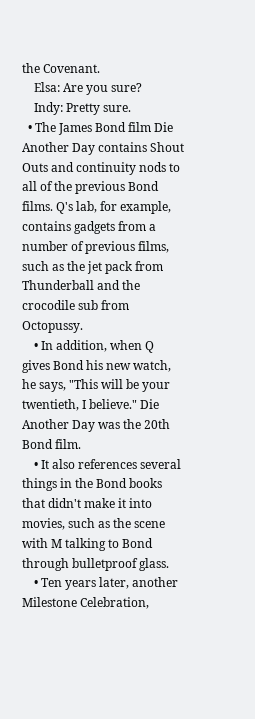the Covenant.
    Elsa: Are you sure?
    Indy: Pretty sure.
  • The James Bond film Die Another Day contains Shout Outs and continuity nods to all of the previous Bond films. Q's lab, for example, contains gadgets from a number of previous films, such as the jet pack from Thunderball and the crocodile sub from Octopussy.
    • In addition, when Q gives Bond his new watch, he says, "This will be your twentieth, I believe." Die Another Day was the 20th Bond film.
    • It also references several things in the Bond books that didn't make it into movies, such as the scene with M talking to Bond through bulletproof glass.
    • Ten years later, another Milestone Celebration,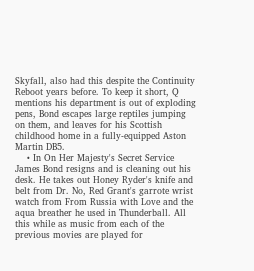Skyfall, also had this despite the Continuity Reboot years before. To keep it short, Q mentions his department is out of exploding pens, Bond escapes large reptiles jumping on them, and leaves for his Scottish childhood home in a fully-equipped Aston Martin DB5.
    • In On Her Majesty's Secret Service James Bond resigns and is cleaning out his desk. He takes out Honey Ryder's knife and belt from Dr. No, Red Grant's garrote wrist watch from From Russia with Love and the aqua breather he used in Thunderball. All this while as music from each of the previous movies are played for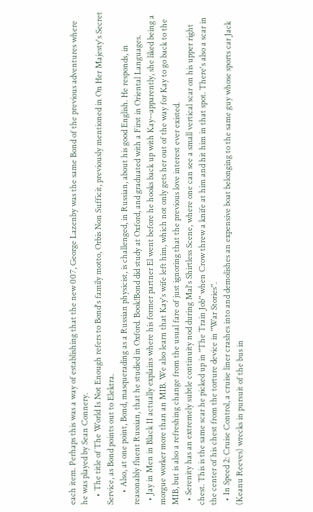each item. Perhaps this was a way of establishing that the new 007, George Lazenby was the same Bond of the previous adventures where he was played by Sean Connery.
    • The title of The World Is Not Enough refers to Bond's family motto, Orbis Non Sufficit, previously mentioned in On Her Majesty's Secret Service, as Bond points out to Elektra.
      • Also, at one point, Bond, masquerading as a Russian physicist, is challenged, in Russian, about his good English. He responds, in reasonably fluent Russian, that he studied in Oxford. Book!Bond did study at Oxford, and graduated with a First in Oriental Languages.
  • Jay in Men in Black II actually explains where his former partner El went before he hooks back up with Kay--apparently, she liked being a morgue worker more than an MIB. We also learn that Kay's wife left him, which not only gets her out of the way for Kay to go back to the MIB, but is also a refreshing change from the usual fare of just ignoring that the previous love interest ever existed.
  • Serenity has an extremely subtle continuity nod during Mal's Shirtless Scene, where one can see a small vertical scar on his upper right chest. This is the same scar he picked up in "The Train Job" when Crow threw a knife at him and hit him in that spot. There's also a scar in the center of his chest from the torture device in "War Stories".
  • In Speed 2: Cruise Control, a cruise liner crashes into and demolishes an expensive boat belonging to the same guy whose sports car Jack (Keanu Reeves) wrecks in pursuit of the bus in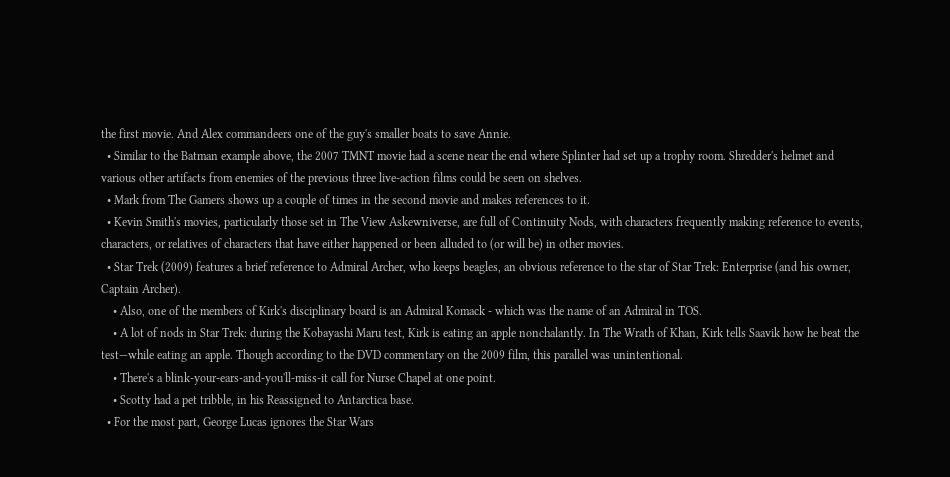the first movie. And Alex commandeers one of the guy's smaller boats to save Annie.
  • Similar to the Batman example above, the 2007 TMNT movie had a scene near the end where Splinter had set up a trophy room. Shredder's helmet and various other artifacts from enemies of the previous three live-action films could be seen on shelves.
  • Mark from The Gamers shows up a couple of times in the second movie and makes references to it.
  • Kevin Smith's movies, particularly those set in The View Askewniverse, are full of Continuity Nods, with characters frequently making reference to events, characters, or relatives of characters that have either happened or been alluded to (or will be) in other movies.
  • Star Trek (2009) features a brief reference to Admiral Archer, who keeps beagles, an obvious reference to the star of Star Trek: Enterprise (and his owner, Captain Archer).
    • Also, one of the members of Kirk's disciplinary board is an Admiral Komack - which was the name of an Admiral in TOS.
    • A lot of nods in Star Trek: during the Kobayashi Maru test, Kirk is eating an apple nonchalantly. In The Wrath of Khan, Kirk tells Saavik how he beat the test—while eating an apple. Though according to the DVD commentary on the 2009 film, this parallel was unintentional.
    • There's a blink-your-ears-and-you'll-miss-it call for Nurse Chapel at one point.
    • Scotty had a pet tribble, in his Reassigned to Antarctica base.
  • For the most part, George Lucas ignores the Star Wars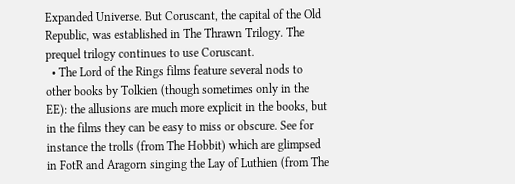Expanded Universe. But Coruscant, the capital of the Old Republic, was established in The Thrawn Trilogy. The prequel trilogy continues to use Coruscant.
  • The Lord of the Rings films feature several nods to other books by Tolkien (though sometimes only in the EE): the allusions are much more explicit in the books, but in the films they can be easy to miss or obscure. See for instance the trolls (from The Hobbit) which are glimpsed in FotR and Aragorn singing the Lay of Luthien (from The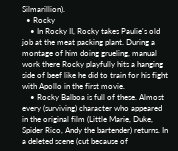Silmarillion).
  • Rocky
    • In Rocky II, Rocky takes Paulie's old job at the meat packing plant. During a montage of him doing grueling, manual work there Rocky playfully hits a hanging side of beef like he did to train for his fight with Apollo in the first movie.
    • Rocky Balboa is full of these. Almost every (surviving) character who appeared in the original film (Little Marie, Duke, Spider Rico, Andy the bartender) returns. In a deleted scene (cut because of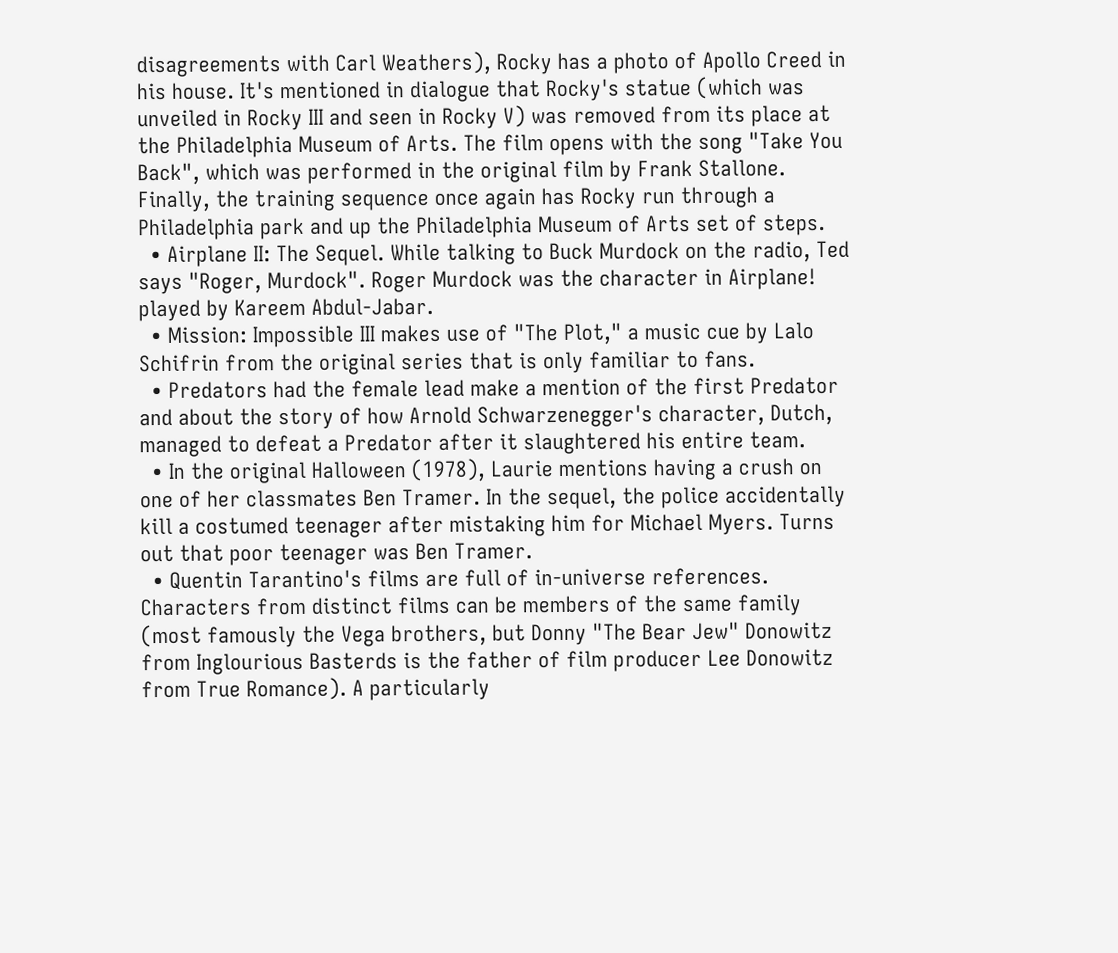disagreements with Carl Weathers), Rocky has a photo of Apollo Creed in his house. It's mentioned in dialogue that Rocky's statue (which was unveiled in Rocky III and seen in Rocky V) was removed from its place at the Philadelphia Museum of Arts. The film opens with the song "Take You Back", which was performed in the original film by Frank Stallone. Finally, the training sequence once again has Rocky run through a Philadelphia park and up the Philadelphia Museum of Arts set of steps.
  • Airplane II: The Sequel. While talking to Buck Murdock on the radio, Ted says "Roger, Murdock". Roger Murdock was the character in Airplane! played by Kareem Abdul-Jabar.
  • Mission: Impossible III makes use of "The Plot," a music cue by Lalo Schifrin from the original series that is only familiar to fans.
  • Predators had the female lead make a mention of the first Predator and about the story of how Arnold Schwarzenegger's character, Dutch, managed to defeat a Predator after it slaughtered his entire team.
  • In the original Halloween (1978), Laurie mentions having a crush on one of her classmates Ben Tramer. In the sequel, the police accidentally kill a costumed teenager after mistaking him for Michael Myers. Turns out that poor teenager was Ben Tramer.
  • Quentin Tarantino's films are full of in-universe references. Characters from distinct films can be members of the same family (most famously the Vega brothers, but Donny "The Bear Jew" Donowitz from Inglourious Basterds is the father of film producer Lee Donowitz from True Romance). A particularly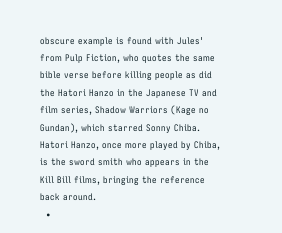obscure example is found with Jules' from Pulp Fiction, who quotes the same bible verse before killing people as did the Hatori Hanzo in the Japanese TV and film series, Shadow Warriors (Kage no Gundan), which starred Sonny Chiba. Hatori Hanzo, once more played by Chiba, is the sword smith who appears in the Kill Bill films, bringing the reference back around.
  •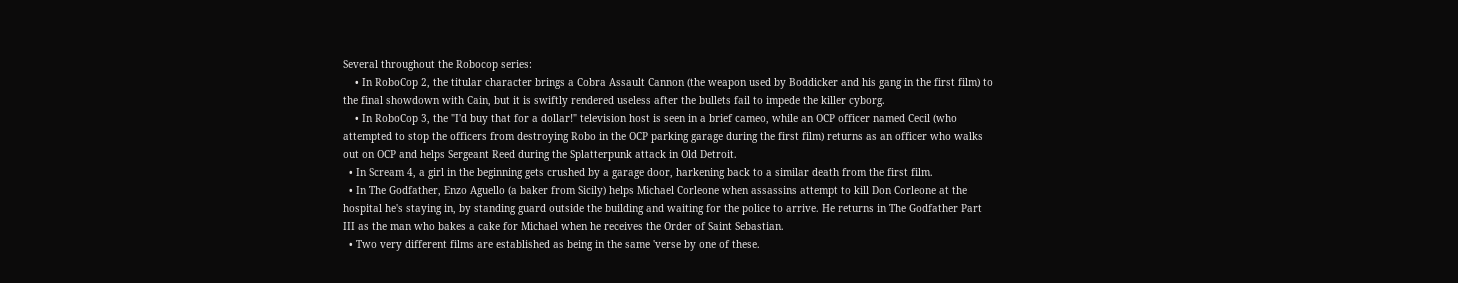Several throughout the Robocop series:
    • In RoboCop 2, the titular character brings a Cobra Assault Cannon (the weapon used by Boddicker and his gang in the first film) to the final showdown with Cain, but it is swiftly rendered useless after the bullets fail to impede the killer cyborg.
    • In RoboCop 3, the "I'd buy that for a dollar!" television host is seen in a brief cameo, while an OCP officer named Cecil (who attempted to stop the officers from destroying Robo in the OCP parking garage during the first film) returns as an officer who walks out on OCP and helps Sergeant Reed during the Splatterpunk attack in Old Detroit.
  • In Scream 4, a girl in the beginning gets crushed by a garage door, harkening back to a similar death from the first film.
  • In The Godfather, Enzo Aguello (a baker from Sicily) helps Michael Corleone when assassins attempt to kill Don Corleone at the hospital he's staying in, by standing guard outside the building and waiting for the police to arrive. He returns in The Godfather Part III as the man who bakes a cake for Michael when he receives the Order of Saint Sebastian.
  • Two very different films are established as being in the same 'verse by one of these.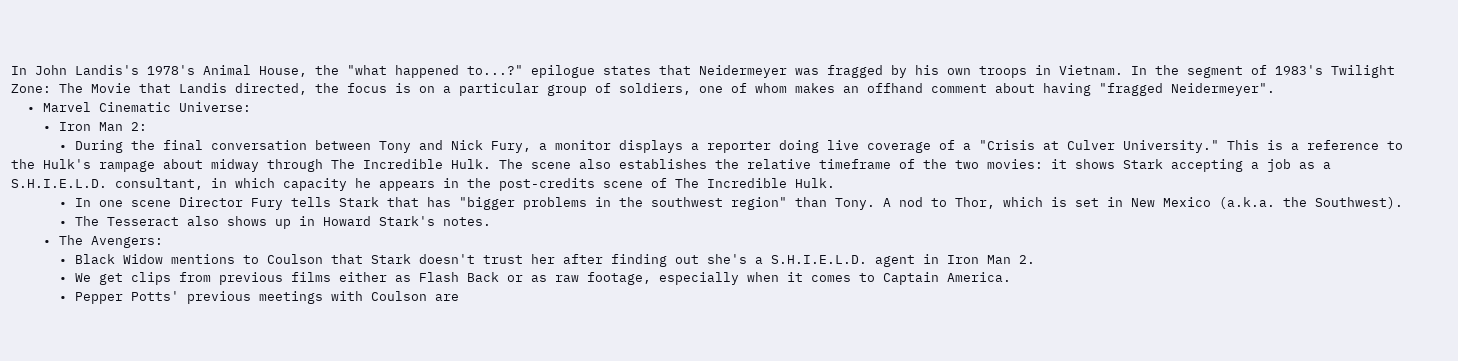In John Landis's 1978's Animal House, the "what happened to...?" epilogue states that Neidermeyer was fragged by his own troops in Vietnam. In the segment of 1983's Twilight Zone: The Movie that Landis directed, the focus is on a particular group of soldiers, one of whom makes an offhand comment about having "fragged Neidermeyer".
  • Marvel Cinematic Universe:
    • Iron Man 2:
      • During the final conversation between Tony and Nick Fury, a monitor displays a reporter doing live coverage of a "Crisis at Culver University." This is a reference to the Hulk's rampage about midway through The Incredible Hulk. The scene also establishes the relative timeframe of the two movies: it shows Stark accepting a job as a S.H.I.E.L.D. consultant, in which capacity he appears in the post-credits scene of The Incredible Hulk.
      • In one scene Director Fury tells Stark that has "bigger problems in the southwest region" than Tony. A nod to Thor, which is set in New Mexico (a.k.a. the Southwest).
      • The Tesseract also shows up in Howard Stark's notes.
    • The Avengers:
      • Black Widow mentions to Coulson that Stark doesn't trust her after finding out she's a S.H.I.E.L.D. agent in Iron Man 2.
      • We get clips from previous films either as Flash Back or as raw footage, especially when it comes to Captain America.
      • Pepper Potts' previous meetings with Coulson are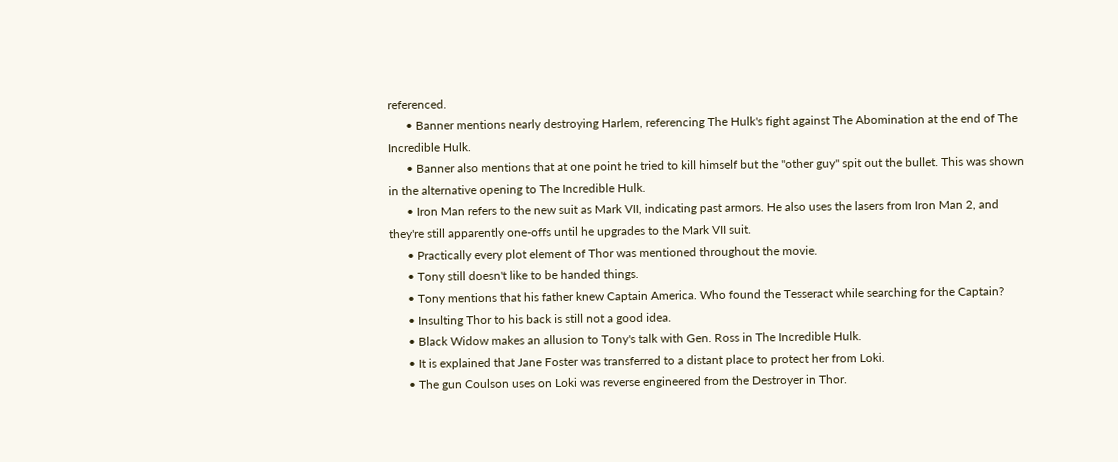referenced.
      • Banner mentions nearly destroying Harlem, referencing The Hulk's fight against The Abomination at the end of The Incredible Hulk.
      • Banner also mentions that at one point he tried to kill himself but the "other guy" spit out the bullet. This was shown in the alternative opening to The Incredible Hulk.
      • Iron Man refers to the new suit as Mark VII, indicating past armors. He also uses the lasers from Iron Man 2, and they're still apparently one-offs until he upgrades to the Mark VII suit.
      • Practically every plot element of Thor was mentioned throughout the movie.
      • Tony still doesn't like to be handed things.
      • Tony mentions that his father knew Captain America. Who found the Tesseract while searching for the Captain?
      • Insulting Thor to his back is still not a good idea.
      • Black Widow makes an allusion to Tony's talk with Gen. Ross in The Incredible Hulk.
      • It is explained that Jane Foster was transferred to a distant place to protect her from Loki.
      • The gun Coulson uses on Loki was reverse engineered from the Destroyer in Thor.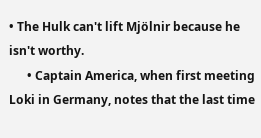• The Hulk can't lift Mjölnir because he isn't worthy.
      • Captain America, when first meeting Loki in Germany, notes that the last time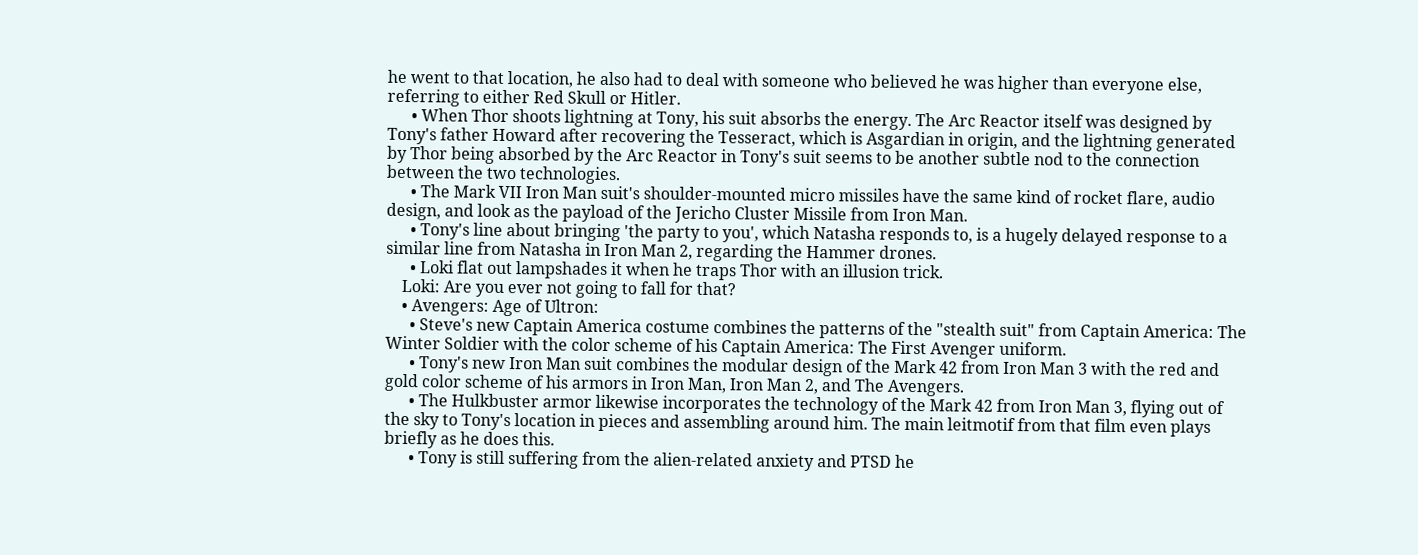he went to that location, he also had to deal with someone who believed he was higher than everyone else, referring to either Red Skull or Hitler.
      • When Thor shoots lightning at Tony, his suit absorbs the energy. The Arc Reactor itself was designed by Tony's father Howard after recovering the Tesseract, which is Asgardian in origin, and the lightning generated by Thor being absorbed by the Arc Reactor in Tony's suit seems to be another subtle nod to the connection between the two technologies.
      • The Mark VII Iron Man suit's shoulder-mounted micro missiles have the same kind of rocket flare, audio design, and look as the payload of the Jericho Cluster Missile from Iron Man.
      • Tony's line about bringing 'the party to you', which Natasha responds to, is a hugely delayed response to a similar line from Natasha in Iron Man 2, regarding the Hammer drones.
      • Loki flat out lampshades it when he traps Thor with an illusion trick.
    Loki: Are you ever not going to fall for that?
    • Avengers: Age of Ultron:
      • Steve's new Captain America costume combines the patterns of the "stealth suit" from Captain America: The Winter Soldier with the color scheme of his Captain America: The First Avenger uniform.
      • Tony's new Iron Man suit combines the modular design of the Mark 42 from Iron Man 3 with the red and gold color scheme of his armors in Iron Man, Iron Man 2, and The Avengers.
      • The Hulkbuster armor likewise incorporates the technology of the Mark 42 from Iron Man 3, flying out of the sky to Tony's location in pieces and assembling around him. The main leitmotif from that film even plays briefly as he does this.
      • Tony is still suffering from the alien-related anxiety and PTSD he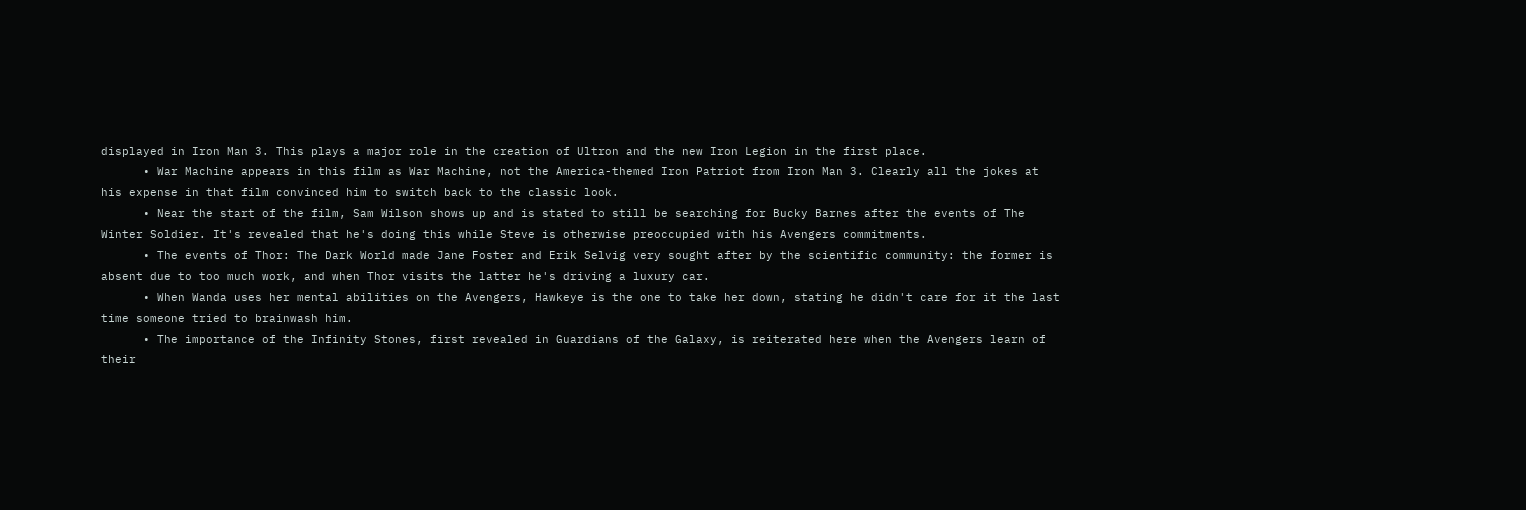displayed in Iron Man 3. This plays a major role in the creation of Ultron and the new Iron Legion in the first place.
      • War Machine appears in this film as War Machine, not the America-themed Iron Patriot from Iron Man 3. Clearly all the jokes at his expense in that film convinced him to switch back to the classic look.
      • Near the start of the film, Sam Wilson shows up and is stated to still be searching for Bucky Barnes after the events of The Winter Soldier. It's revealed that he's doing this while Steve is otherwise preoccupied with his Avengers commitments.
      • The events of Thor: The Dark World made Jane Foster and Erik Selvig very sought after by the scientific community: the former is absent due to too much work, and when Thor visits the latter he's driving a luxury car.
      • When Wanda uses her mental abilities on the Avengers, Hawkeye is the one to take her down, stating he didn't care for it the last time someone tried to brainwash him.
      • The importance of the Infinity Stones, first revealed in Guardians of the Galaxy, is reiterated here when the Avengers learn of their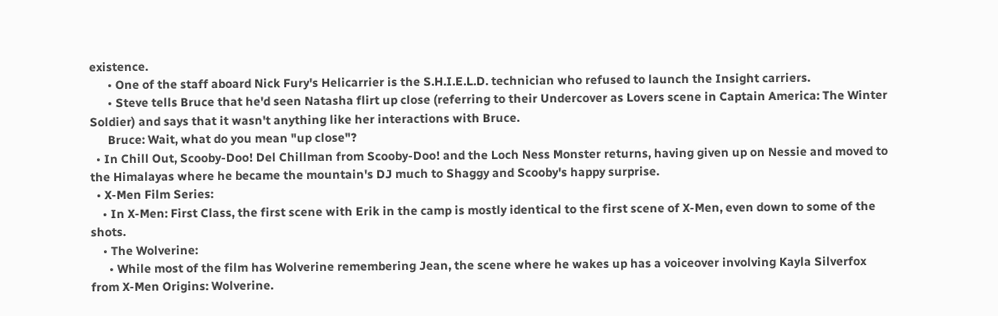existence.
      • One of the staff aboard Nick Fury's Helicarrier is the S.H.I.E.L.D. technician who refused to launch the Insight carriers.
      • Steve tells Bruce that he'd seen Natasha flirt up close (referring to their Undercover as Lovers scene in Captain America: The Winter Soldier) and says that it wasn't anything like her interactions with Bruce.
      Bruce: Wait, what do you mean "up close"?
  • In Chill Out, Scooby-Doo! Del Chillman from Scooby-Doo! and the Loch Ness Monster returns, having given up on Nessie and moved to the Himalayas where he became the mountain's DJ much to Shaggy and Scooby's happy surprise.
  • X-Men Film Series:
    • In X-Men: First Class, the first scene with Erik in the camp is mostly identical to the first scene of X-Men, even down to some of the shots.
    • The Wolverine:
      • While most of the film has Wolverine remembering Jean, the scene where he wakes up has a voiceover involving Kayla Silverfox from X-Men Origins: Wolverine.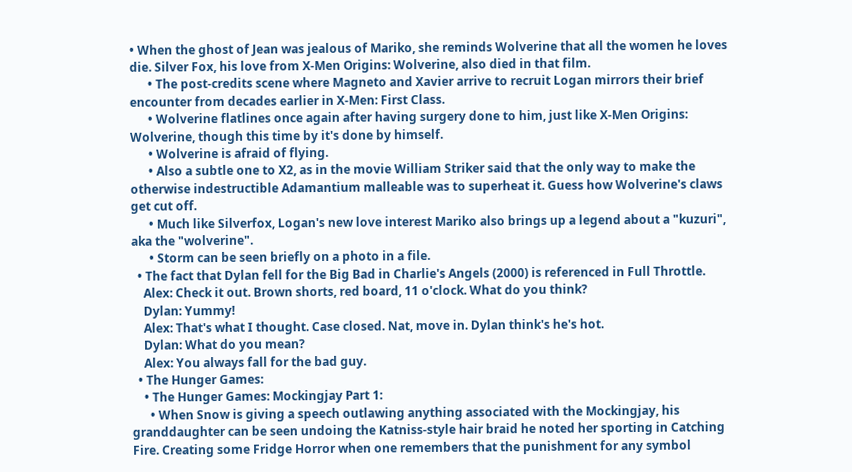• When the ghost of Jean was jealous of Mariko, she reminds Wolverine that all the women he loves die. Silver Fox, his love from X-Men Origins: Wolverine, also died in that film.
      • The post-credits scene where Magneto and Xavier arrive to recruit Logan mirrors their brief encounter from decades earlier in X-Men: First Class.
      • Wolverine flatlines once again after having surgery done to him, just like X-Men Origins: Wolverine, though this time by it's done by himself.
      • Wolverine is afraid of flying.
      • Also a subtle one to X2, as in the movie William Striker said that the only way to make the otherwise indestructible Adamantium malleable was to superheat it. Guess how Wolverine's claws get cut off.
      • Much like Silverfox, Logan's new love interest Mariko also brings up a legend about a "kuzuri", aka the "wolverine".
      • Storm can be seen briefly on a photo in a file.
  • The fact that Dylan fell for the Big Bad in Charlie's Angels (2000) is referenced in Full Throttle.
    Alex: Check it out. Brown shorts, red board, 11 o'clock. What do you think?
    Dylan: Yummy!
    Alex: That's what I thought. Case closed. Nat, move in. Dylan think's he's hot.
    Dylan: What do you mean?
    Alex: You always fall for the bad guy.
  • The Hunger Games:
    • The Hunger Games: Mockingjay Part 1:
      • When Snow is giving a speech outlawing anything associated with the Mockingjay, his granddaughter can be seen undoing the Katniss-style hair braid he noted her sporting in Catching Fire. Creating some Fridge Horror when one remembers that the punishment for any symbol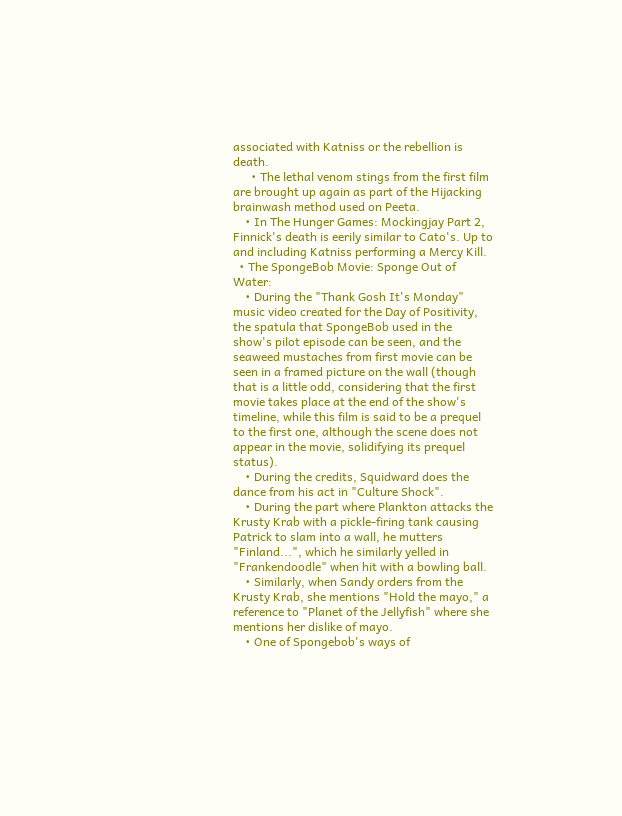associated with Katniss or the rebellion is death.
      • The lethal venom stings from the first film are brought up again as part of the Hijacking brainwash method used on Peeta.
    • In The Hunger Games: Mockingjay Part 2, Finnick's death is eerily similar to Cato's. Up to and including Katniss performing a Mercy Kill.
  • The SpongeBob Movie: Sponge Out of Water:
    • During the "Thank Gosh It's Monday" music video created for the Day of Positivity, the spatula that SpongeBob used in the show's pilot episode can be seen, and the seaweed mustaches from first movie can be seen in a framed picture on the wall (though that is a little odd, considering that the first movie takes place at the end of the show's timeline, while this film is said to be a prequel to the first one, although the scene does not appear in the movie, solidifying its prequel status).
    • During the credits, Squidward does the dance from his act in "Culture Shock".
    • During the part where Plankton attacks the Krusty Krab with a pickle-firing tank causing Patrick to slam into a wall, he mutters "Finland...", which he similarly yelled in "Frankendoodle" when hit with a bowling ball.
    • Similarly, when Sandy orders from the Krusty Krab, she mentions "Hold the mayo," a reference to "Planet of the Jellyfish" where she mentions her dislike of mayo.
    • One of Spongebob's ways of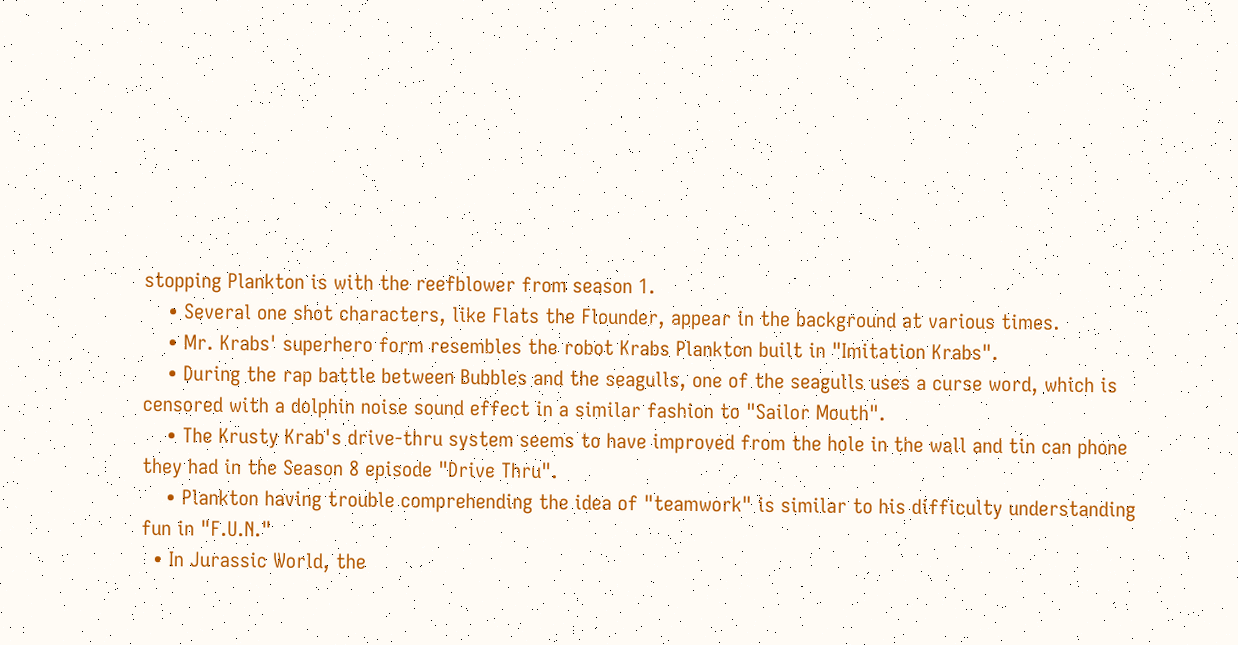stopping Plankton is with the reefblower from season 1.
    • Several one shot characters, like Flats the Flounder, appear in the background at various times.
    • Mr. Krabs' superhero form resembles the robot Krabs Plankton built in "Imitation Krabs".
    • During the rap battle between Bubbles and the seagulls, one of the seagulls uses a curse word, which is censored with a dolphin noise sound effect in a similar fashion to "Sailor Mouth".
    • The Krusty Krab's drive-thru system seems to have improved from the hole in the wall and tin can phone they had in the Season 8 episode "Drive Thru".
    • Plankton having trouble comprehending the idea of "teamwork" is similar to his difficulty understanding fun in "F.U.N."
  • In Jurassic World, the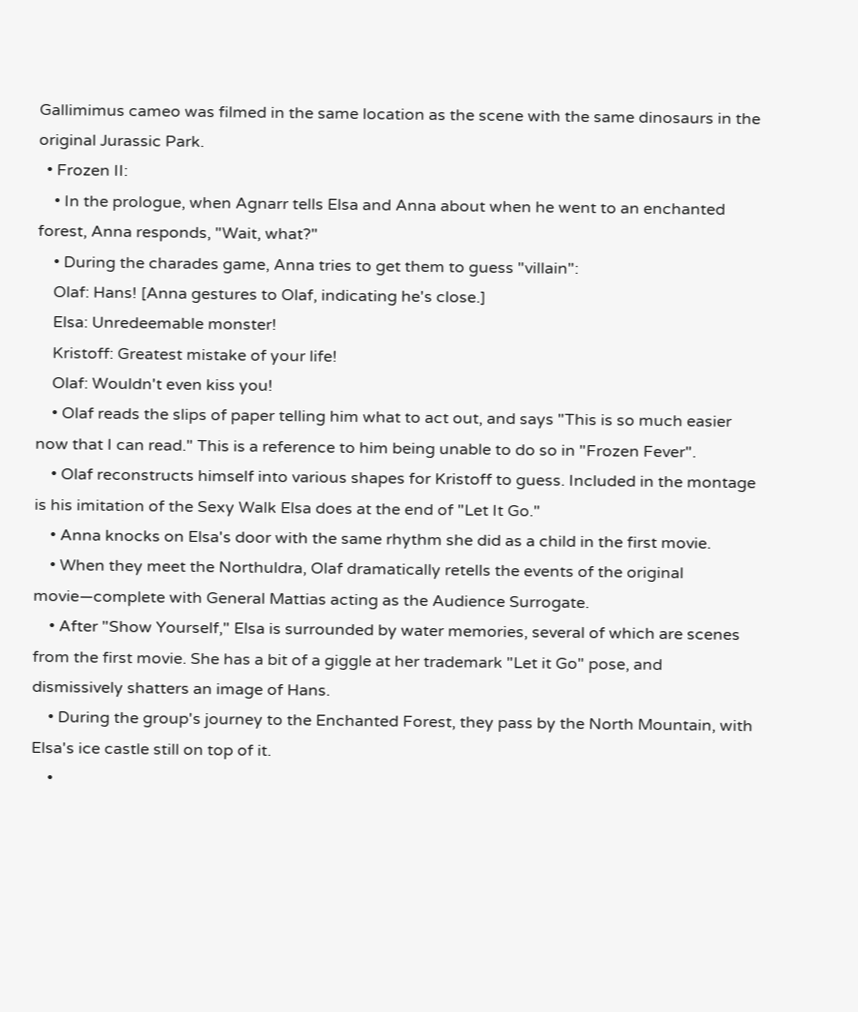Gallimimus cameo was filmed in the same location as the scene with the same dinosaurs in the original Jurassic Park.
  • Frozen II:
    • In the prologue, when Agnarr tells Elsa and Anna about when he went to an enchanted forest, Anna responds, "Wait, what?"
    • During the charades game, Anna tries to get them to guess "villain":
    Olaf: Hans! [Anna gestures to Olaf, indicating he's close.]
    Elsa: Unredeemable monster!
    Kristoff: Greatest mistake of your life!
    Olaf: Wouldn't even kiss you!
    • Olaf reads the slips of paper telling him what to act out, and says "This is so much easier now that I can read." This is a reference to him being unable to do so in "Frozen Fever".
    • Olaf reconstructs himself into various shapes for Kristoff to guess. Included in the montage is his imitation of the Sexy Walk Elsa does at the end of "Let It Go."
    • Anna knocks on Elsa's door with the same rhythm she did as a child in the first movie.
    • When they meet the Northuldra, Olaf dramatically retells the events of the original movie—complete with General Mattias acting as the Audience Surrogate.
    • After "Show Yourself," Elsa is surrounded by water memories, several of which are scenes from the first movie. She has a bit of a giggle at her trademark "Let it Go" pose, and dismissively shatters an image of Hans.
    • During the group's journey to the Enchanted Forest, they pass by the North Mountain, with Elsa's ice castle still on top of it.
    •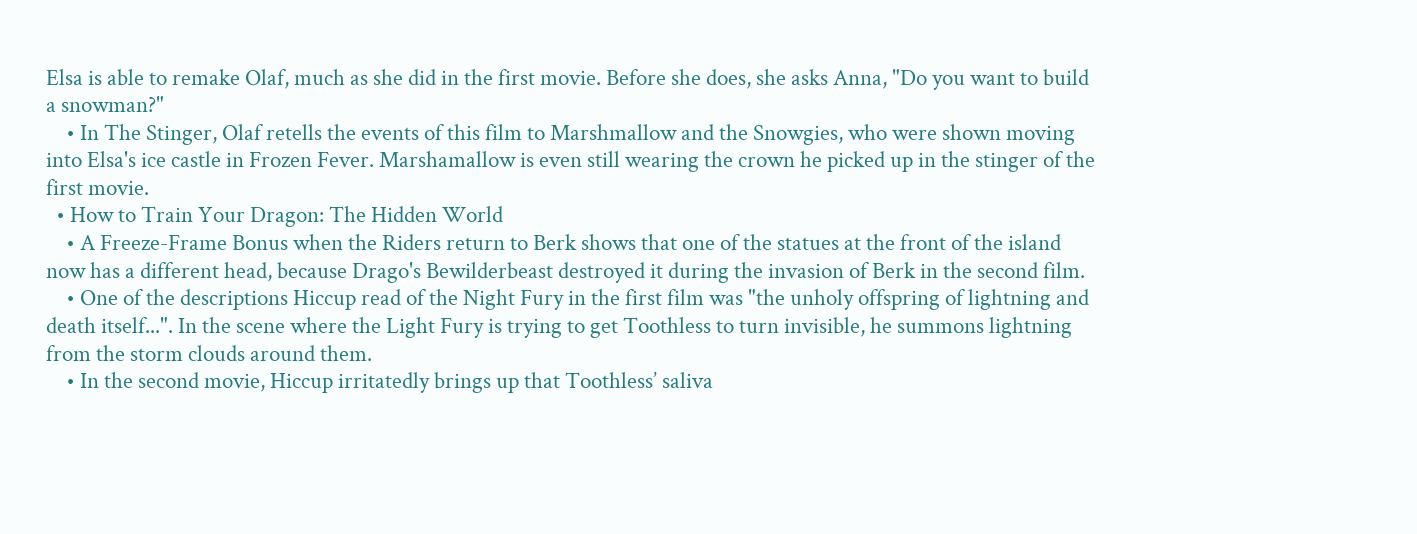Elsa is able to remake Olaf, much as she did in the first movie. Before she does, she asks Anna, "Do you want to build a snowman?"
    • In The Stinger, Olaf retells the events of this film to Marshmallow and the Snowgies, who were shown moving into Elsa's ice castle in Frozen Fever. Marshamallow is even still wearing the crown he picked up in the stinger of the first movie.
  • How to Train Your Dragon: The Hidden World
    • A Freeze-Frame Bonus when the Riders return to Berk shows that one of the statues at the front of the island now has a different head, because Drago's Bewilderbeast destroyed it during the invasion of Berk in the second film.
    • One of the descriptions Hiccup read of the Night Fury in the first film was "the unholy offspring of lightning and death itself...". In the scene where the Light Fury is trying to get Toothless to turn invisible, he summons lightning from the storm clouds around them.
    • In the second movie, Hiccup irritatedly brings up that Toothless’ saliva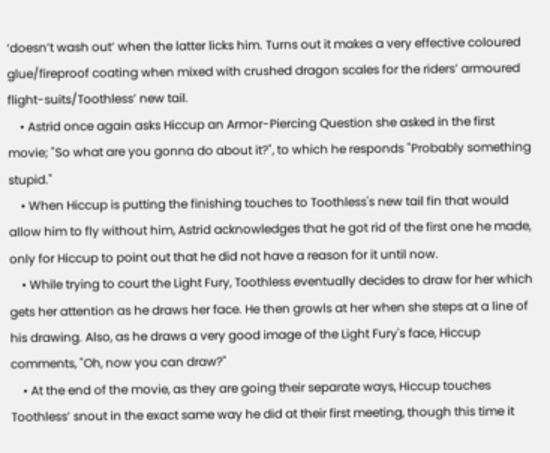‘doesn’t wash out’ when the latter licks him. Turns out it makes a very effective coloured glue/fireproof coating when mixed with crushed dragon scales for the riders’ armoured flight-suits/Toothless’ new tail.
    • Astrid once again asks Hiccup an Armor-Piercing Question she asked in the first movie; "So what are you gonna do about it?", to which he responds "Probably something stupid."
    • When Hiccup is putting the finishing touches to Toothless's new tail fin that would allow him to fly without him, Astrid acknowledges that he got rid of the first one he made, only for Hiccup to point out that he did not have a reason for it until now.
    • While trying to court the Light Fury, Toothless eventually decides to draw for her which gets her attention as he draws her face. He then growls at her when she steps at a line of his drawing. Also, as he draws a very good image of the Light Fury's face, Hiccup comments, "Oh, now you can draw?"
    • At the end of the movie, as they are going their separate ways, Hiccup touches Toothless’ snout in the exact same way he did at their first meeting, though this time it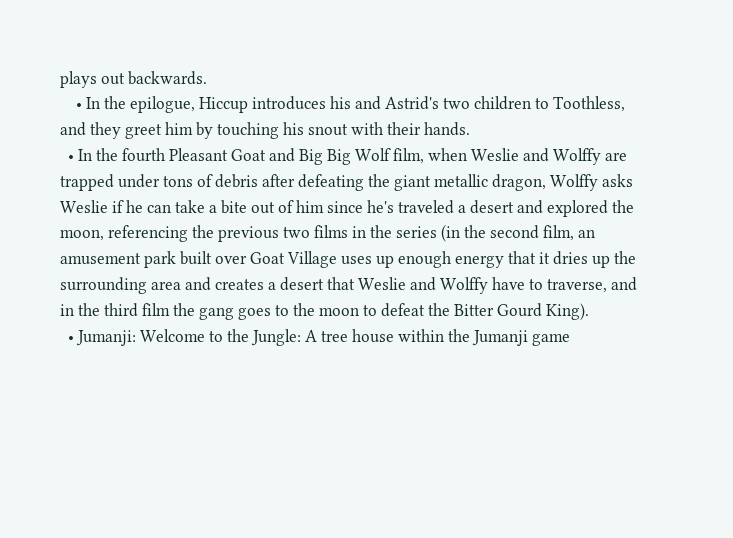plays out backwards.
    • In the epilogue, Hiccup introduces his and Astrid's two children to Toothless, and they greet him by touching his snout with their hands.
  • In the fourth Pleasant Goat and Big Big Wolf film, when Weslie and Wolffy are trapped under tons of debris after defeating the giant metallic dragon, Wolffy asks Weslie if he can take a bite out of him since he's traveled a desert and explored the moon, referencing the previous two films in the series (in the second film, an amusement park built over Goat Village uses up enough energy that it dries up the surrounding area and creates a desert that Weslie and Wolffy have to traverse, and in the third film the gang goes to the moon to defeat the Bitter Gourd King).
  • Jumanji: Welcome to the Jungle: A tree house within the Jumanji game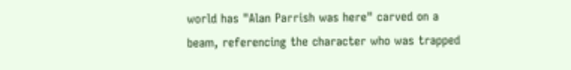world has "Alan Parrish was here" carved on a beam, referencing the character who was trapped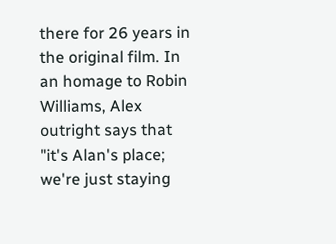there for 26 years in the original film. In an homage to Robin Williams, Alex outright says that "it's Alan's place; we're just staying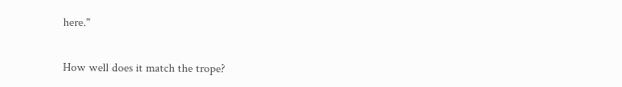here."


How well does it match the trope?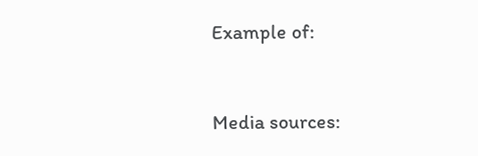Example of:


Media sources: